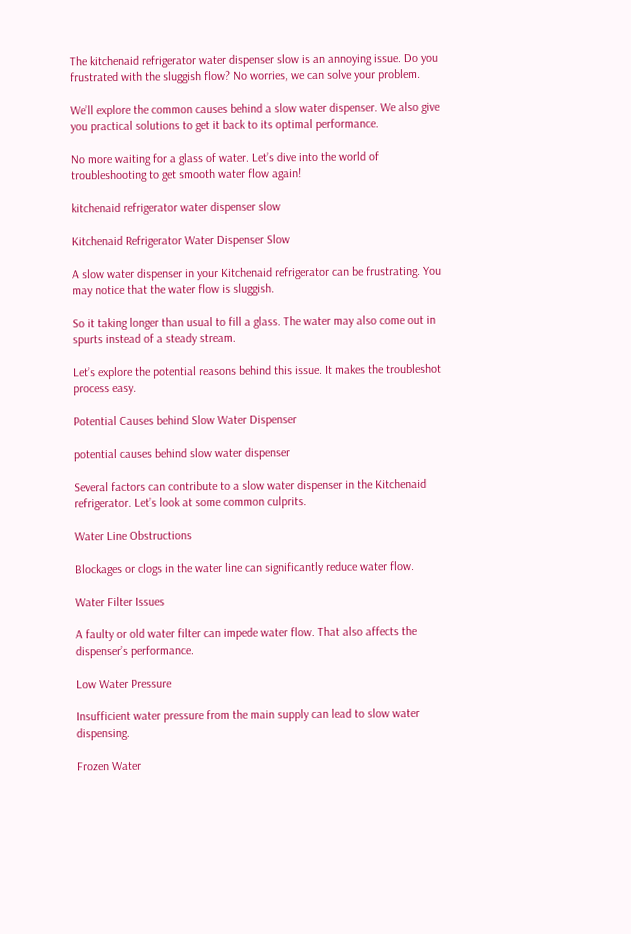The kitchenaid refrigerator water dispenser slow is an annoying issue. Do you frustrated with the sluggish flow? No worries, we can solve your problem.

We’ll explore the common causes behind a slow water dispenser. We also give you practical solutions to get it back to its optimal performance.

No more waiting for a glass of water. Let’s dive into the world of troubleshooting to get smooth water flow again!

kitchenaid refrigerator water dispenser slow

Kitchenaid Refrigerator Water Dispenser Slow

A slow water dispenser in your Kitchenaid refrigerator can be frustrating. You may notice that the water flow is sluggish.

So it taking longer than usual to fill a glass. The water may also come out in spurts instead of a steady stream.

Let’s explore the potential reasons behind this issue. It makes the troubleshot process easy.

Potential Causes behind Slow Water Dispenser

potential causes behind slow water dispenser

Several factors can contribute to a slow water dispenser in the Kitchenaid refrigerator. Let’s look at some common culprits.

Water Line Obstructions

Blockages or clogs in the water line can significantly reduce water flow.

Water Filter Issues

A faulty or old water filter can impede water flow. That also affects the dispenser’s performance.

Low Water Pressure

Insufficient water pressure from the main supply can lead to slow water dispensing.

Frozen Water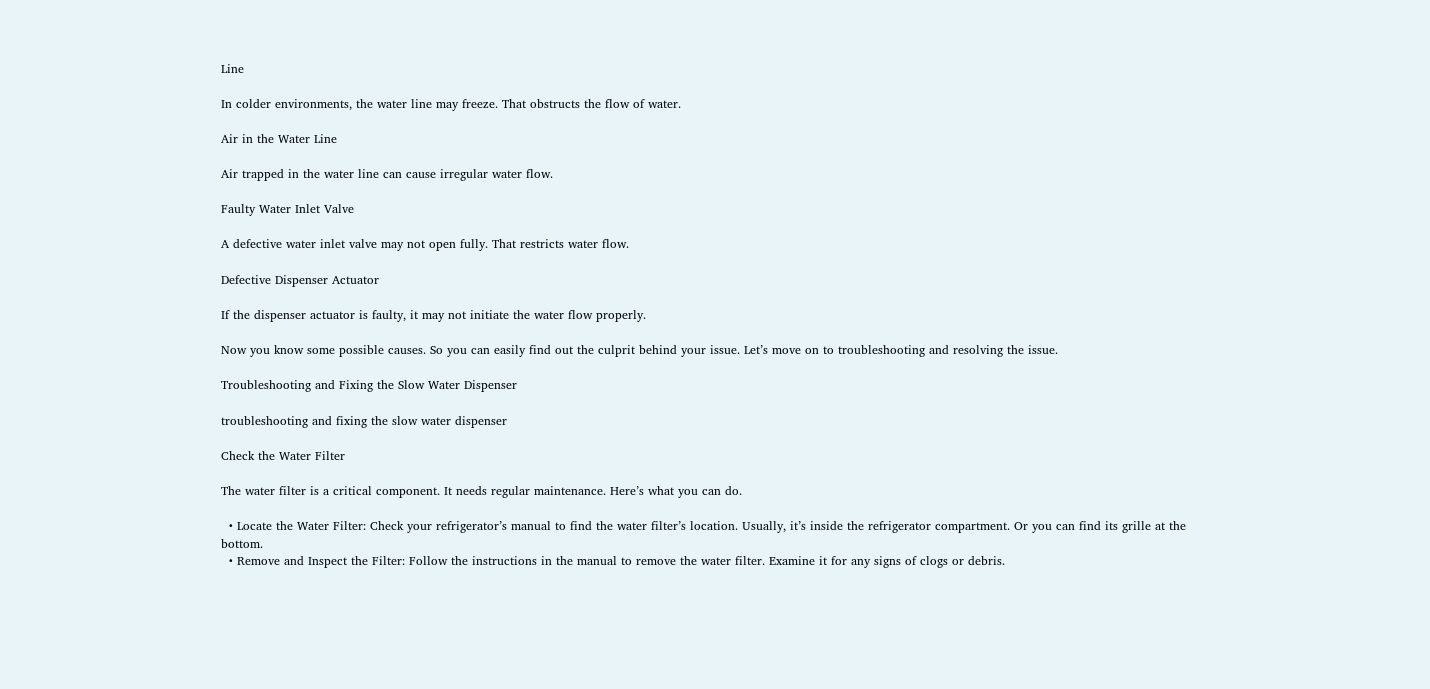Line

In colder environments, the water line may freeze. That obstructs the flow of water.

Air in the Water Line

Air trapped in the water line can cause irregular water flow.

Faulty Water Inlet Valve

A defective water inlet valve may not open fully. That restricts water flow.

Defective Dispenser Actuator

If the dispenser actuator is faulty, it may not initiate the water flow properly.

Now you know some possible causes. So you can easily find out the culprit behind your issue. Let’s move on to troubleshooting and resolving the issue.

Troubleshooting and Fixing the Slow Water Dispenser

troubleshooting and fixing the slow water dispenser

Check the Water Filter

The water filter is a critical component. It needs regular maintenance. Here’s what you can do.

  • Locate the Water Filter: Check your refrigerator’s manual to find the water filter’s location. Usually, it’s inside the refrigerator compartment. Or you can find its grille at the bottom.
  • Remove and Inspect the Filter: Follow the instructions in the manual to remove the water filter. Examine it for any signs of clogs or debris.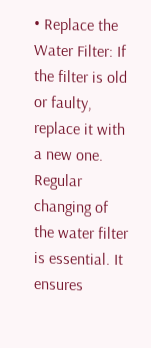• Replace the Water Filter: If the filter is old or faulty, replace it with a new one. Regular changing of the water filter is essential. It ensures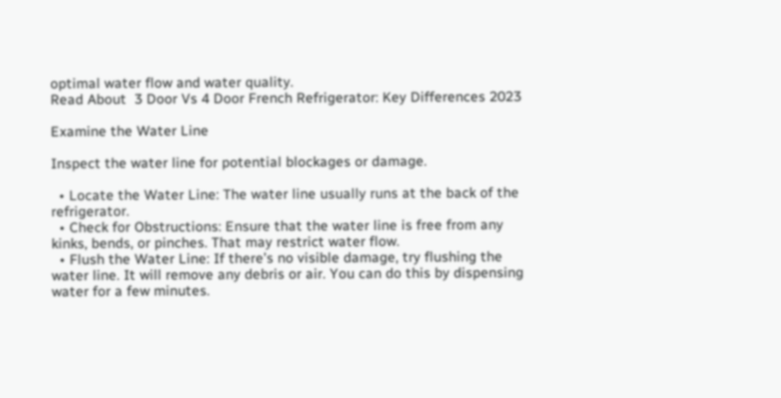optimal water flow and water quality.
Read About  3 Door Vs 4 Door French Refrigerator: Key Differences 2023

Examine the Water Line

Inspect the water line for potential blockages or damage.

  • Locate the Water Line: The water line usually runs at the back of the refrigerator.
  • Check for Obstructions: Ensure that the water line is free from any kinks, bends, or pinches. That may restrict water flow.
  • Flush the Water Line: If there’s no visible damage, try flushing the water line. It will remove any debris or air. You can do this by dispensing water for a few minutes.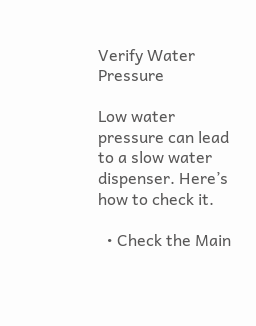Verify Water Pressure

Low water pressure can lead to a slow water dispenser. Here’s how to check it.

  • Check the Main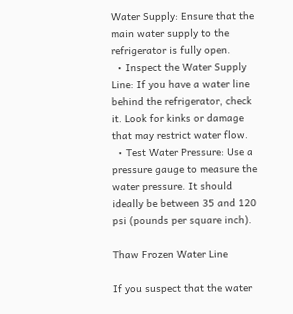Water Supply: Ensure that the main water supply to the refrigerator is fully open.
  • Inspect the Water Supply Line: If you have a water line behind the refrigerator, check it. Look for kinks or damage that may restrict water flow.
  • Test Water Pressure: Use a pressure gauge to measure the water pressure. It should ideally be between 35 and 120 psi (pounds per square inch).

Thaw Frozen Water Line

If you suspect that the water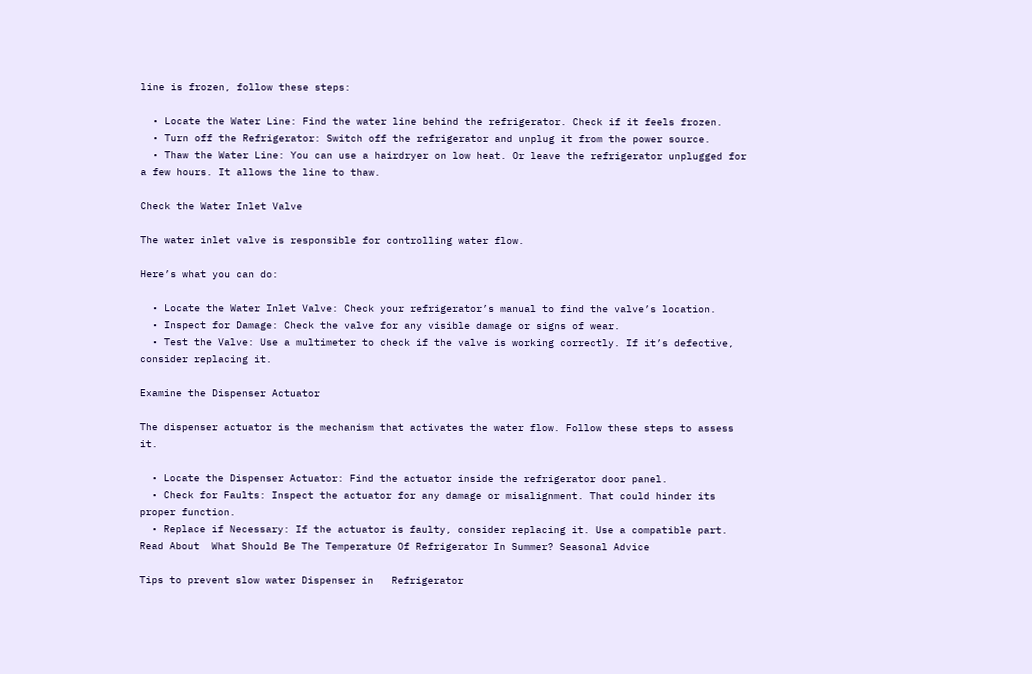line is frozen, follow these steps:

  • Locate the Water Line: Find the water line behind the refrigerator. Check if it feels frozen.
  • Turn off the Refrigerator: Switch off the refrigerator and unplug it from the power source.
  • Thaw the Water Line: You can use a hairdryer on low heat. Or leave the refrigerator unplugged for a few hours. It allows the line to thaw.

Check the Water Inlet Valve

The water inlet valve is responsible for controlling water flow.

Here’s what you can do:

  • Locate the Water Inlet Valve: Check your refrigerator’s manual to find the valve’s location.
  • Inspect for Damage: Check the valve for any visible damage or signs of wear.
  • Test the Valve: Use a multimeter to check if the valve is working correctly. If it’s defective, consider replacing it.

Examine the Dispenser Actuator

The dispenser actuator is the mechanism that activates the water flow. Follow these steps to assess it.

  • Locate the Dispenser Actuator: Find the actuator inside the refrigerator door panel.
  • Check for Faults: Inspect the actuator for any damage or misalignment. That could hinder its proper function.
  • Replace if Necessary: If the actuator is faulty, consider replacing it. Use a compatible part.
Read About  What Should Be The Temperature Of Refrigerator In Summer? Seasonal Advice

Tips to prevent slow water Dispenser in   Refrigerator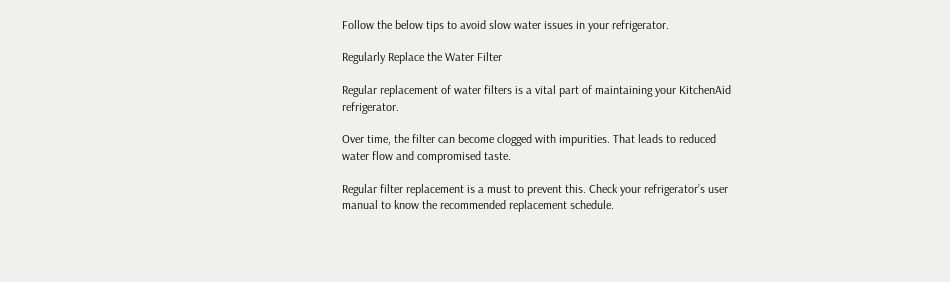Follow the below tips to avoid slow water issues in your refrigerator.

Regularly Replace the Water Filter

Regular replacement of water filters is a vital part of maintaining your KitchenAid refrigerator.

Over time, the filter can become clogged with impurities. That leads to reduced water flow and compromised taste.

Regular filter replacement is a must to prevent this. Check your refrigerator’s user manual to know the recommended replacement schedule.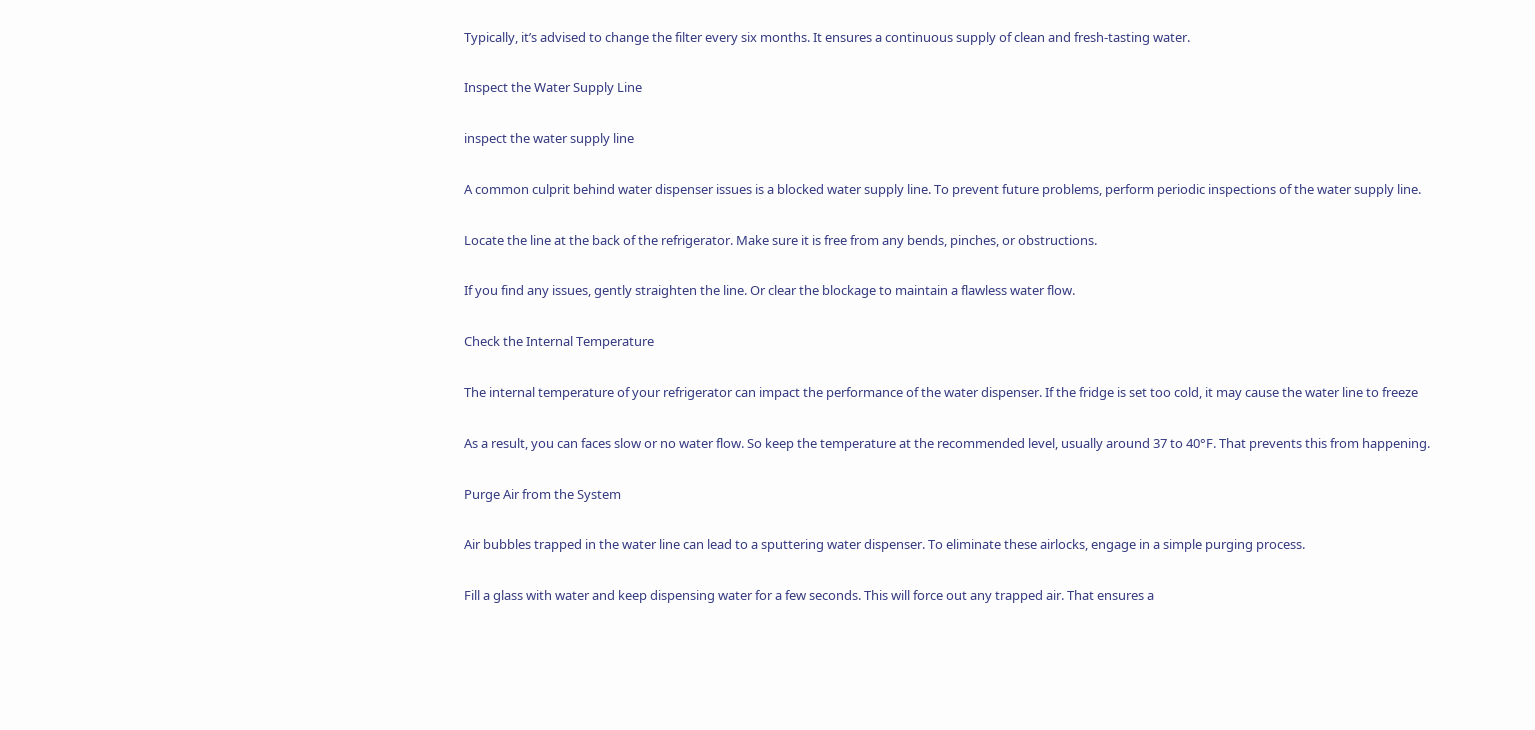Typically, it’s advised to change the filter every six months. It ensures a continuous supply of clean and fresh-tasting water.

Inspect the Water Supply Line

inspect the water supply line

A common culprit behind water dispenser issues is a blocked water supply line. To prevent future problems, perform periodic inspections of the water supply line.

Locate the line at the back of the refrigerator. Make sure it is free from any bends, pinches, or obstructions.

If you find any issues, gently straighten the line. Or clear the blockage to maintain a flawless water flow.

Check the Internal Temperature

The internal temperature of your refrigerator can impact the performance of the water dispenser. If the fridge is set too cold, it may cause the water line to freeze

As a result, you can faces slow or no water flow. So keep the temperature at the recommended level, usually around 37 to 40°F. That prevents this from happening.

Purge Air from the System

Air bubbles trapped in the water line can lead to a sputtering water dispenser. To eliminate these airlocks, engage in a simple purging process.

Fill a glass with water and keep dispensing water for a few seconds. This will force out any trapped air. That ensures a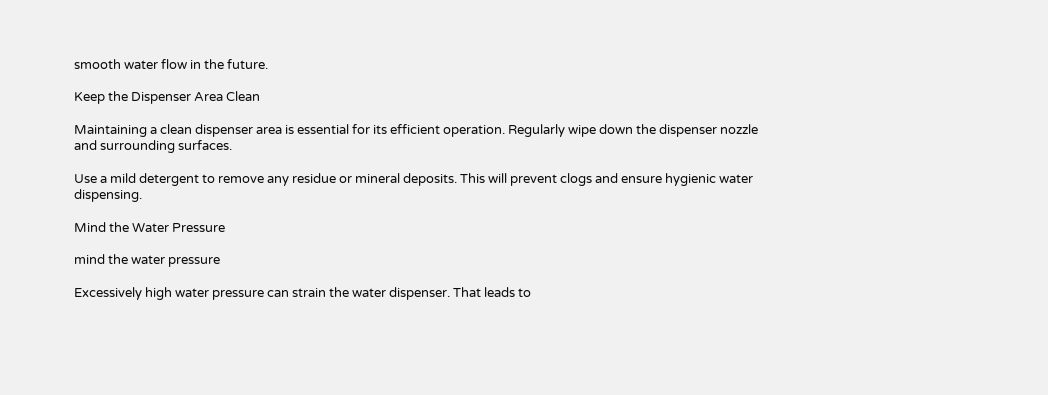smooth water flow in the future.

Keep the Dispenser Area Clean

Maintaining a clean dispenser area is essential for its efficient operation. Regularly wipe down the dispenser nozzle and surrounding surfaces.

Use a mild detergent to remove any residue or mineral deposits. This will prevent clogs and ensure hygienic water dispensing.

Mind the Water Pressure

mind the water pressure

Excessively high water pressure can strain the water dispenser. That leads to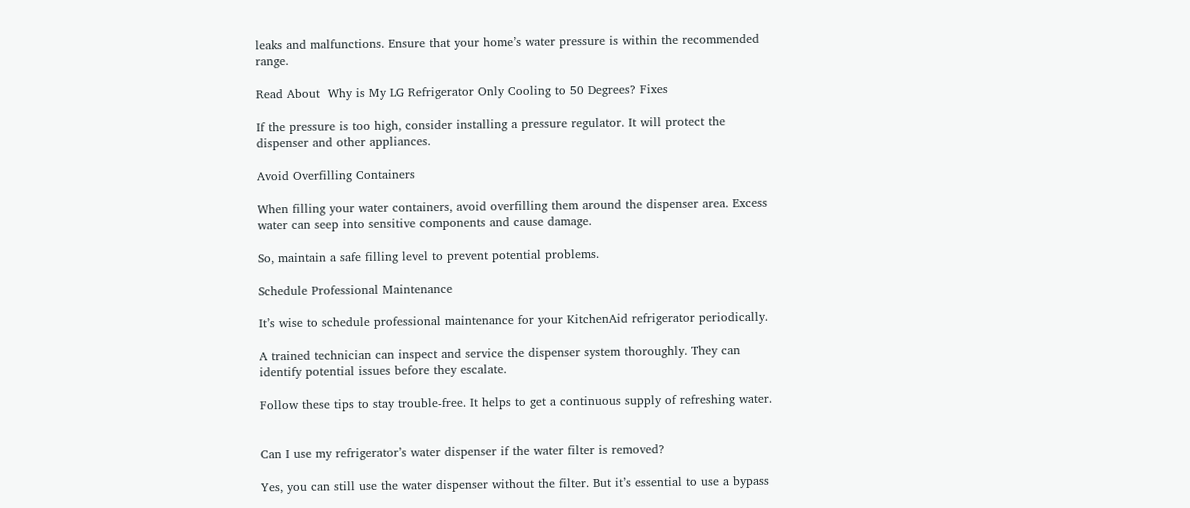leaks and malfunctions. Ensure that your home’s water pressure is within the recommended range.

Read About  Why is My LG Refrigerator Only Cooling to 50 Degrees? Fixes

If the pressure is too high, consider installing a pressure regulator. It will protect the dispenser and other appliances.

Avoid Overfilling Containers

When filling your water containers, avoid overfilling them around the dispenser area. Excess water can seep into sensitive components and cause damage.

So, maintain a safe filling level to prevent potential problems.

Schedule Professional Maintenance

It’s wise to schedule professional maintenance for your KitchenAid refrigerator periodically.

A trained technician can inspect and service the dispenser system thoroughly. They can identify potential issues before they escalate.

Follow these tips to stay trouble-free. It helps to get a continuous supply of refreshing water.


Can I use my refrigerator’s water dispenser if the water filter is removed?

Yes, you can still use the water dispenser without the filter. But it’s essential to use a bypass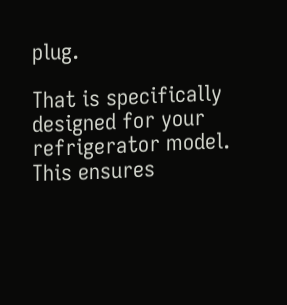plug.

That is specifically designed for your refrigerator model. This ensures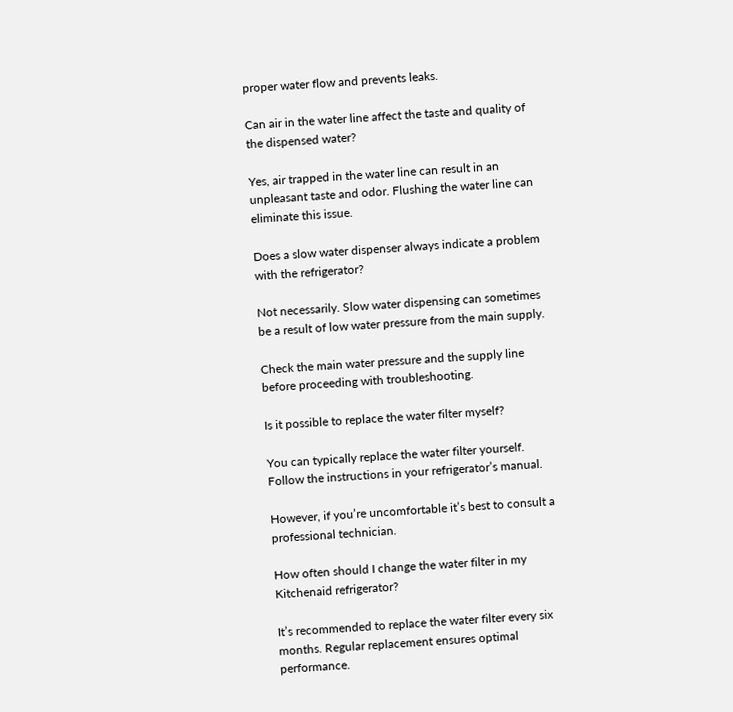proper water flow and prevents leaks.

Can air in the water line affect the taste and quality of the dispensed water?

Yes, air trapped in the water line can result in an unpleasant taste and odor. Flushing the water line can eliminate this issue.

Does a slow water dispenser always indicate a problem with the refrigerator?

Not necessarily. Slow water dispensing can sometimes be a result of low water pressure from the main supply.

Check the main water pressure and the supply line before proceeding with troubleshooting.

Is it possible to replace the water filter myself?

You can typically replace the water filter yourself. Follow the instructions in your refrigerator’s manual.

However, if you’re uncomfortable it’s best to consult a professional technician.

How often should I change the water filter in my Kitchenaid refrigerator?

It’s recommended to replace the water filter every six months. Regular replacement ensures optimal performance.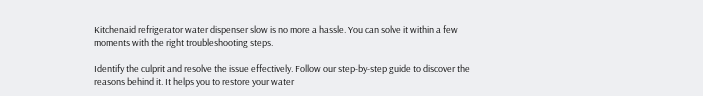Kitchenaid refrigerator water dispenser slow is no more a hassle. You can solve it within a few moments with the right troubleshooting steps.

Identify the culprit and resolve the issue effectively. Follow our step-by-step guide to discover the reasons behind it. It helps you to restore your water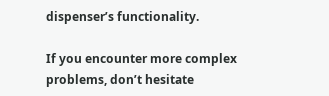dispenser’s functionality.

If you encounter more complex problems, don’t hesitate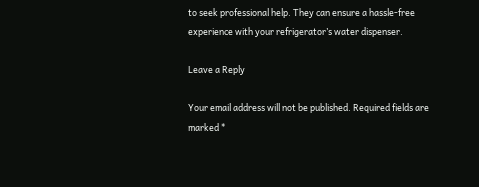to seek professional help. They can ensure a hassle-free experience with your refrigerator’s water dispenser.

Leave a Reply

Your email address will not be published. Required fields are marked *